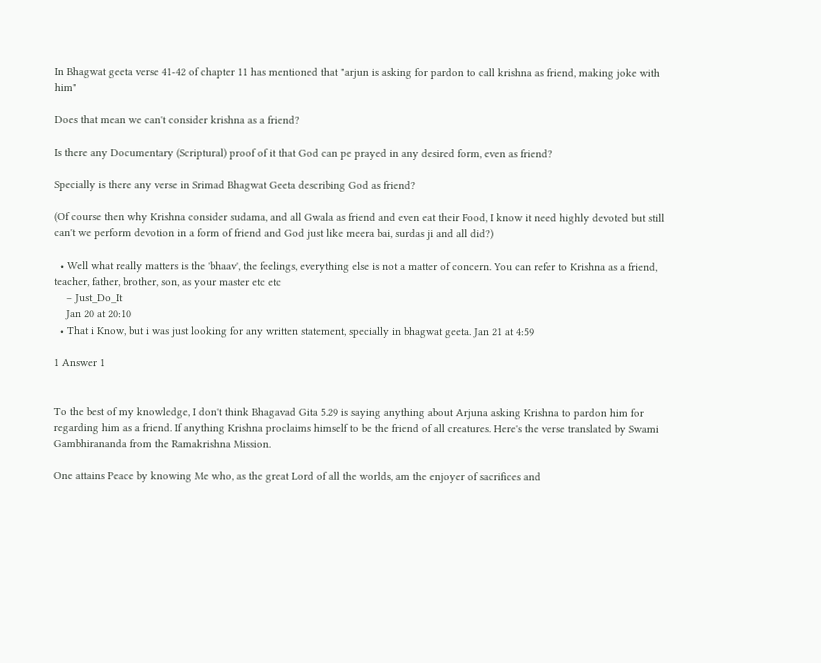In Bhagwat geeta verse 41-42 of chapter 11 has mentioned that "arjun is asking for pardon to call krishna as friend, making joke with him"

Does that mean we can't consider krishna as a friend?

Is there any Documentary (Scriptural) proof of it that God can pe prayed in any desired form, even as friend?

Specially is there any verse in Srimad Bhagwat Geeta describing God as friend?

(Of course then why Krishna consider sudama, and all Gwala as friend and even eat their Food, I know it need highly devoted but still can't we perform devotion in a form of friend and God just like meera bai, surdas ji and all did?)

  • Well what really matters is the 'bhaav', the feelings, everything else is not a matter of concern. You can refer to Krishna as a friend, teacher, father, brother, son, as your master etc etc
    – Just_Do_It
    Jan 20 at 20:10
  • That i Know, but i was just looking for any written statement, specially in bhagwat geeta. Jan 21 at 4:59

1 Answer 1


To the best of my knowledge, I don't think Bhagavad Gita 5.29 is saying anything about Arjuna asking Krishna to pardon him for regarding him as a friend. If anything Krishna proclaims himself to be the friend of all creatures. Here's the verse translated by Swami Gambhirananda from the Ramakrishna Mission.

One attains Peace by knowing Me who, as the great Lord of all the worlds, am the enjoyer of sacrifices and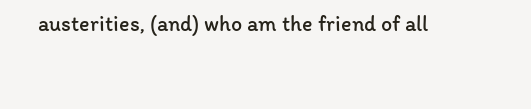austerities, (and) who am the friend of all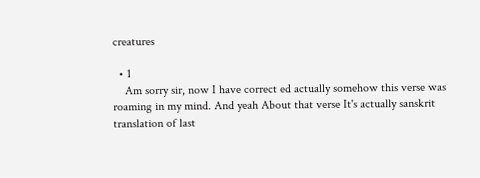creatures

  • 1
    Am sorry sir, now I have correct ed actually somehow this verse was roaming in my mind. And yeah About that verse It's actually sanskrit translation of last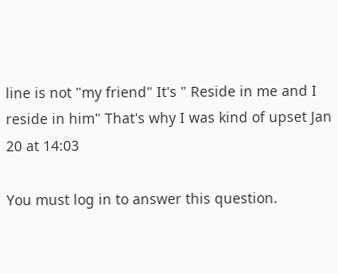line is not "my friend" It's " Reside in me and I reside in him" That's why I was kind of upset Jan 20 at 14:03

You must log in to answer this question.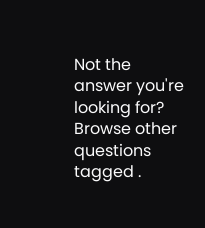Not the answer you're looking for? Browse other questions tagged .